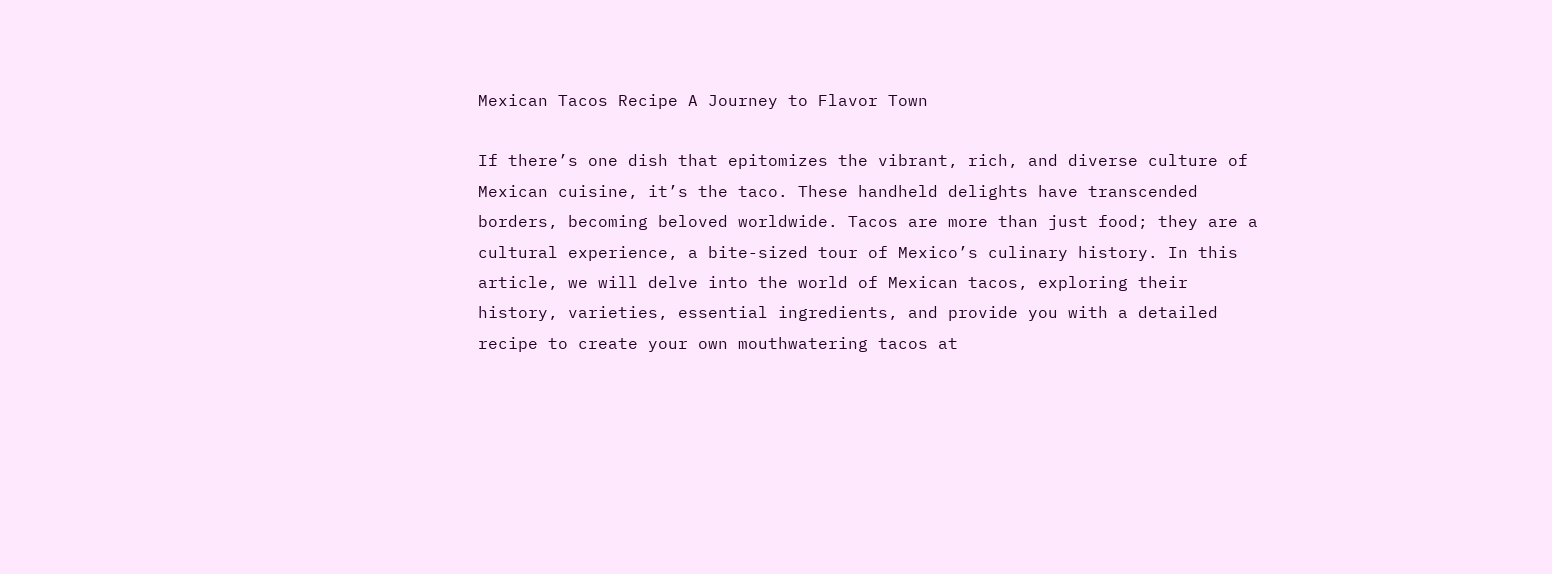Mexican Tacos Recipe A Journey to Flavor Town

If there’s one dish that epitomizes the vibrant, rich, and diverse culture of Mexican cuisine, it’s the taco. These handheld delights have transcended borders, becoming beloved worldwide. Tacos are more than just food; they are a cultural experience, a bite-sized tour of Mexico’s culinary history. In this article, we will delve into the world of Mexican tacos, exploring their history, varieties, essential ingredients, and provide you with a detailed recipe to create your own mouthwatering tacos at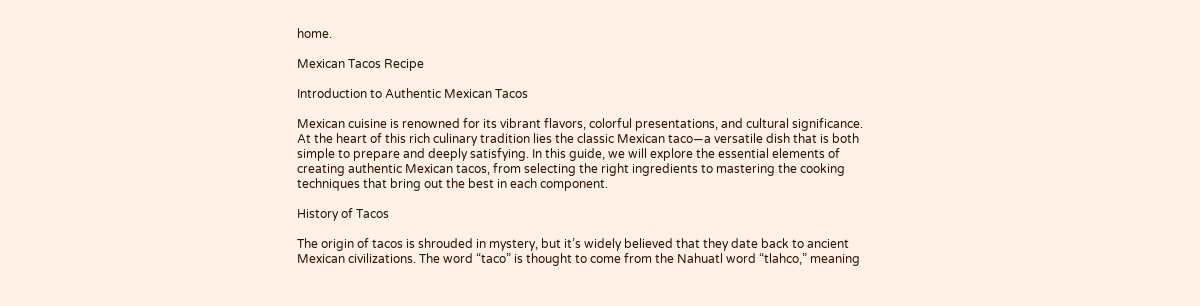home.

Mexican Tacos Recipe

Introduction to Authentic Mexican Tacos

Mexican cuisine is renowned for its vibrant flavors, colorful presentations, and cultural significance. At the heart of this rich culinary tradition lies the classic Mexican taco—a versatile dish that is both simple to prepare and deeply satisfying. In this guide, we will explore the essential elements of creating authentic Mexican tacos, from selecting the right ingredients to mastering the cooking techniques that bring out the best in each component.

History of Tacos

The origin of tacos is shrouded in mystery, but it’s widely believed that they date back to ancient Mexican civilizations. The word “taco” is thought to come from the Nahuatl word “tlahco,” meaning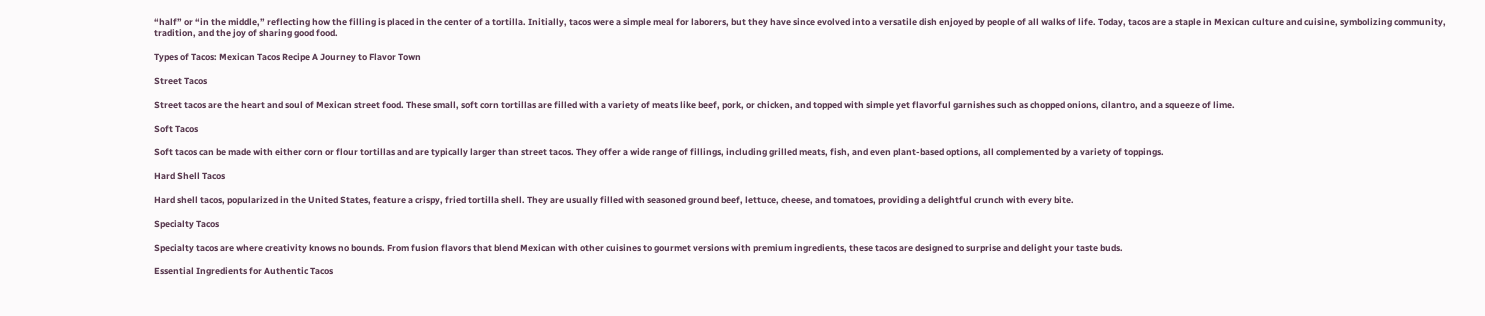“half” or “in the middle,” reflecting how the filling is placed in the center of a tortilla. Initially, tacos were a simple meal for laborers, but they have since evolved into a versatile dish enjoyed by people of all walks of life. Today, tacos are a staple in Mexican culture and cuisine, symbolizing community, tradition, and the joy of sharing good food.

Types of Tacos: Mexican Tacos Recipe A Journey to Flavor Town

Street Tacos

Street tacos are the heart and soul of Mexican street food. These small, soft corn tortillas are filled with a variety of meats like beef, pork, or chicken, and topped with simple yet flavorful garnishes such as chopped onions, cilantro, and a squeeze of lime.

Soft Tacos

Soft tacos can be made with either corn or flour tortillas and are typically larger than street tacos. They offer a wide range of fillings, including grilled meats, fish, and even plant-based options, all complemented by a variety of toppings.

Hard Shell Tacos

Hard shell tacos, popularized in the United States, feature a crispy, fried tortilla shell. They are usually filled with seasoned ground beef, lettuce, cheese, and tomatoes, providing a delightful crunch with every bite.

Specialty Tacos

Specialty tacos are where creativity knows no bounds. From fusion flavors that blend Mexican with other cuisines to gourmet versions with premium ingredients, these tacos are designed to surprise and delight your taste buds.

Essential Ingredients for Authentic Tacos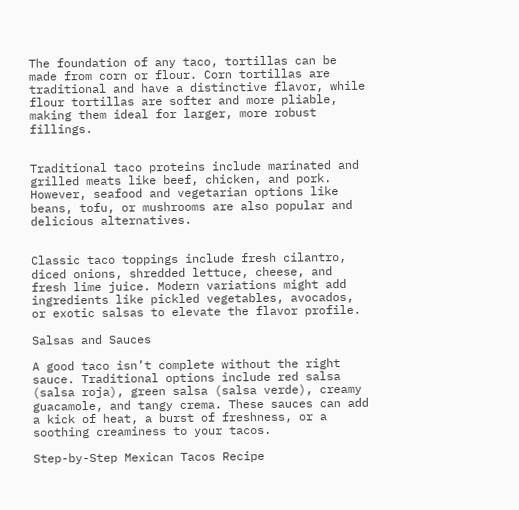The foundation of any taco, tortillas can be made from corn or flour. Corn tortillas are traditional and have a distinctive flavor, while flour tortillas are softer and more pliable, making them ideal for larger, more robust fillings.


Traditional taco proteins include marinated and grilled meats like beef, chicken, and pork. However, seafood and vegetarian options like beans, tofu, or mushrooms are also popular and delicious alternatives.


Classic taco toppings include fresh cilantro, diced onions, shredded lettuce, cheese, and fresh lime juice. Modern variations might add ingredients like pickled vegetables, avocados, or exotic salsas to elevate the flavor profile.

Salsas and Sauces

A good taco isn’t complete without the right sauce. Traditional options include red salsa (salsa roja), green salsa (salsa verde), creamy guacamole, and tangy crema. These sauces can add a kick of heat, a burst of freshness, or a soothing creaminess to your tacos.

Step-by-Step Mexican Tacos Recipe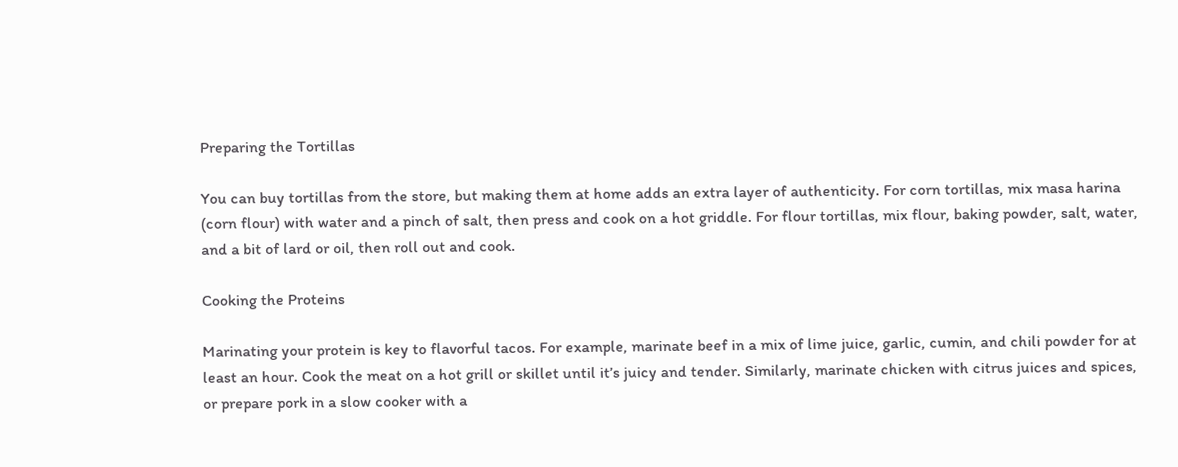Preparing the Tortillas

You can buy tortillas from the store, but making them at home adds an extra layer of authenticity. For corn tortillas, mix masa harina (corn flour) with water and a pinch of salt, then press and cook on a hot griddle. For flour tortillas, mix flour, baking powder, salt, water, and a bit of lard or oil, then roll out and cook.

Cooking the Proteins

Marinating your protein is key to flavorful tacos. For example, marinate beef in a mix of lime juice, garlic, cumin, and chili powder for at least an hour. Cook the meat on a hot grill or skillet until it’s juicy and tender. Similarly, marinate chicken with citrus juices and spices, or prepare pork in a slow cooker with a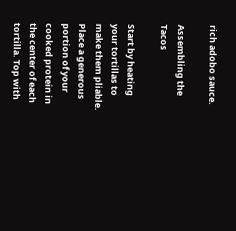rich adobo sauce.

Assembling the Tacos

Start by heating your tortillas to make them pliable. Place a generous portion of your cooked protein in the center of each tortilla. Top with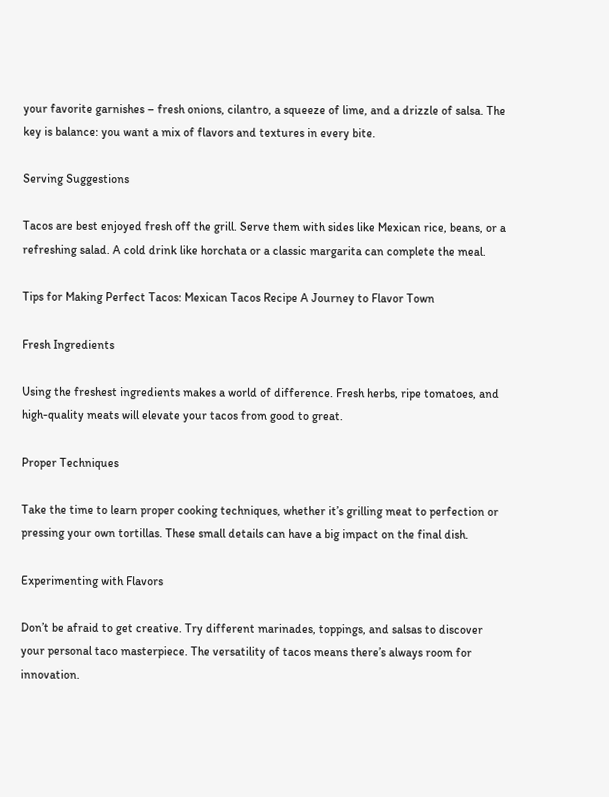your favorite garnishes – fresh onions, cilantro, a squeeze of lime, and a drizzle of salsa. The key is balance: you want a mix of flavors and textures in every bite.

Serving Suggestions

Tacos are best enjoyed fresh off the grill. Serve them with sides like Mexican rice, beans, or a refreshing salad. A cold drink like horchata or a classic margarita can complete the meal.

Tips for Making Perfect Tacos: Mexican Tacos Recipe A Journey to Flavor Town

Fresh Ingredients

Using the freshest ingredients makes a world of difference. Fresh herbs, ripe tomatoes, and high-quality meats will elevate your tacos from good to great.

Proper Techniques

Take the time to learn proper cooking techniques, whether it’s grilling meat to perfection or pressing your own tortillas. These small details can have a big impact on the final dish.

Experimenting with Flavors

Don’t be afraid to get creative. Try different marinades, toppings, and salsas to discover your personal taco masterpiece. The versatility of tacos means there’s always room for innovation.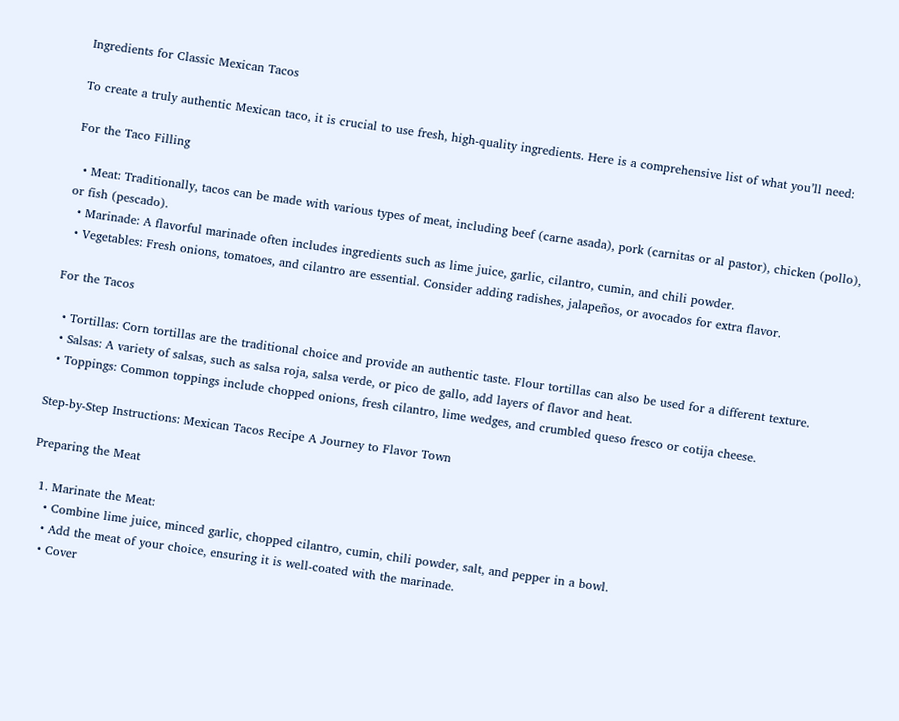Ingredients for Classic Mexican Tacos

To create a truly authentic Mexican taco, it is crucial to use fresh, high-quality ingredients. Here is a comprehensive list of what you’ll need:

For the Taco Filling

  • Meat: Traditionally, tacos can be made with various types of meat, including beef (carne asada), pork (carnitas or al pastor), chicken (pollo), or fish (pescado).
  • Marinade: A flavorful marinade often includes ingredients such as lime juice, garlic, cilantro, cumin, and chili powder.
  • Vegetables: Fresh onions, tomatoes, and cilantro are essential. Consider adding radishes, jalapeños, or avocados for extra flavor.

For the Tacos

  • Tortillas: Corn tortillas are the traditional choice and provide an authentic taste. Flour tortillas can also be used for a different texture.
  • Salsas: A variety of salsas, such as salsa roja, salsa verde, or pico de gallo, add layers of flavor and heat.
  • Toppings: Common toppings include chopped onions, fresh cilantro, lime wedges, and crumbled queso fresco or cotija cheese.

Step-by-Step Instructions: Mexican Tacos Recipe A Journey to Flavor Town

Preparing the Meat

  1. Marinate the Meat:
    • Combine lime juice, minced garlic, chopped cilantro, cumin, chili powder, salt, and pepper in a bowl.
    • Add the meat of your choice, ensuring it is well-coated with the marinade.
    • Cover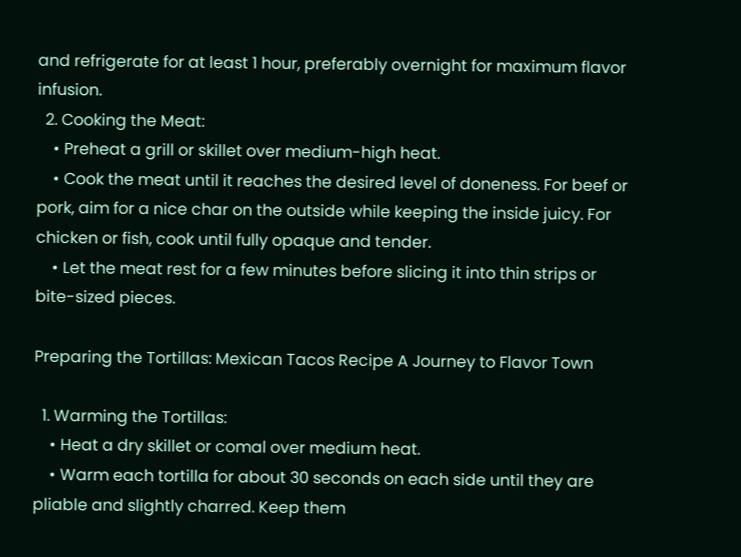and refrigerate for at least 1 hour, preferably overnight for maximum flavor infusion.
  2. Cooking the Meat:
    • Preheat a grill or skillet over medium-high heat.
    • Cook the meat until it reaches the desired level of doneness. For beef or pork, aim for a nice char on the outside while keeping the inside juicy. For chicken or fish, cook until fully opaque and tender.
    • Let the meat rest for a few minutes before slicing it into thin strips or bite-sized pieces.

Preparing the Tortillas: Mexican Tacos Recipe A Journey to Flavor Town

  1. Warming the Tortillas:
    • Heat a dry skillet or comal over medium heat.
    • Warm each tortilla for about 30 seconds on each side until they are pliable and slightly charred. Keep them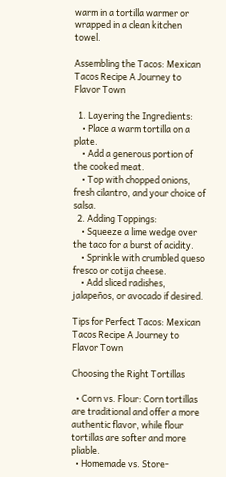warm in a tortilla warmer or wrapped in a clean kitchen towel.

Assembling the Tacos: Mexican Tacos Recipe A Journey to Flavor Town

  1. Layering the Ingredients:
    • Place a warm tortilla on a plate.
    • Add a generous portion of the cooked meat.
    • Top with chopped onions, fresh cilantro, and your choice of salsa.
  2. Adding Toppings:
    • Squeeze a lime wedge over the taco for a burst of acidity.
    • Sprinkle with crumbled queso fresco or cotija cheese.
    • Add sliced radishes, jalapeños, or avocado if desired.

Tips for Perfect Tacos: Mexican Tacos Recipe A Journey to Flavor Town

Choosing the Right Tortillas

  • Corn vs. Flour: Corn tortillas are traditional and offer a more authentic flavor, while flour tortillas are softer and more pliable.
  • Homemade vs. Store-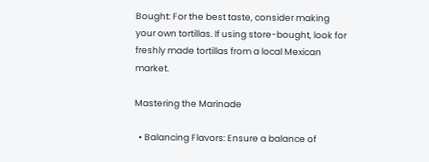Bought: For the best taste, consider making your own tortillas. If using store-bought, look for freshly made tortillas from a local Mexican market.

Mastering the Marinade

  • Balancing Flavors: Ensure a balance of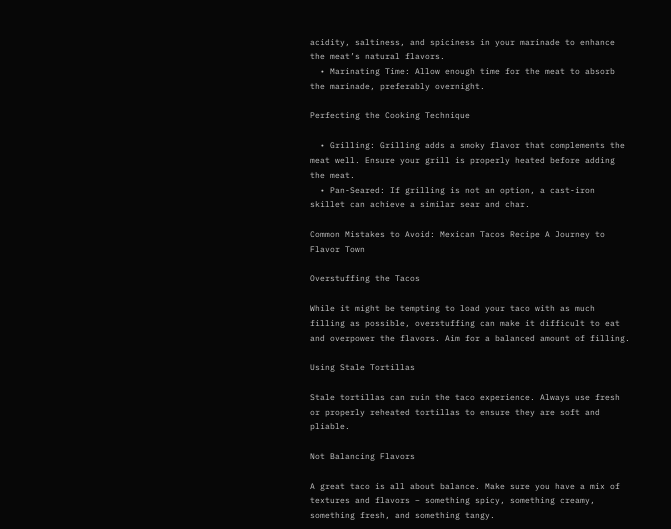acidity, saltiness, and spiciness in your marinade to enhance the meat’s natural flavors.
  • Marinating Time: Allow enough time for the meat to absorb the marinade, preferably overnight.

Perfecting the Cooking Technique

  • Grilling: Grilling adds a smoky flavor that complements the meat well. Ensure your grill is properly heated before adding the meat.
  • Pan-Seared: If grilling is not an option, a cast-iron skillet can achieve a similar sear and char.

Common Mistakes to Avoid: Mexican Tacos Recipe A Journey to Flavor Town

Overstuffing the Tacos

While it might be tempting to load your taco with as much filling as possible, overstuffing can make it difficult to eat and overpower the flavors. Aim for a balanced amount of filling.

Using Stale Tortillas

Stale tortillas can ruin the taco experience. Always use fresh or properly reheated tortillas to ensure they are soft and pliable.

Not Balancing Flavors

A great taco is all about balance. Make sure you have a mix of textures and flavors – something spicy, something creamy, something fresh, and something tangy.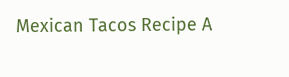Mexican Tacos Recipe A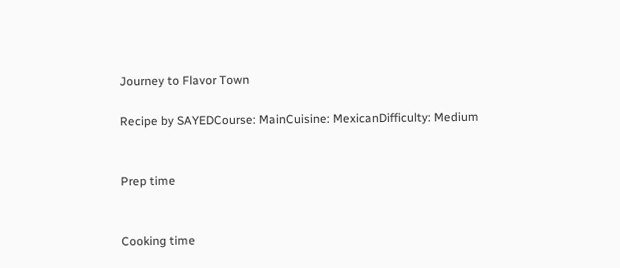Journey to Flavor Town

Recipe by SAYEDCourse: MainCuisine: MexicanDifficulty: Medium


Prep time


Cooking time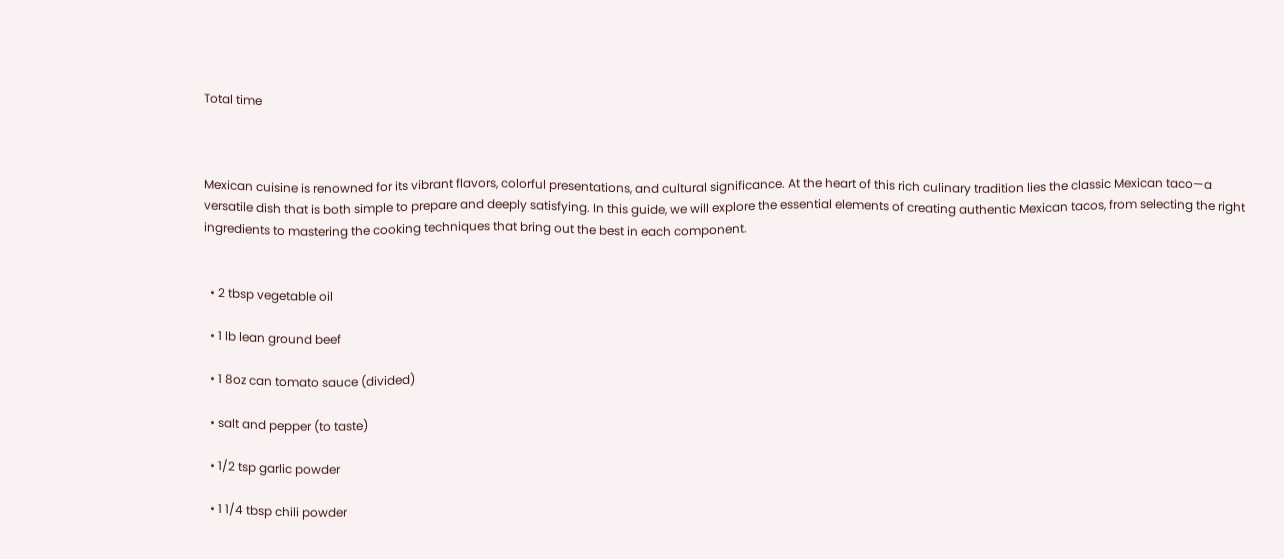Total time



Mexican cuisine is renowned for its vibrant flavors, colorful presentations, and cultural significance. At the heart of this rich culinary tradition lies the classic Mexican taco—a versatile dish that is both simple to prepare and deeply satisfying. In this guide, we will explore the essential elements of creating authentic Mexican tacos, from selecting the right ingredients to mastering the cooking techniques that bring out the best in each component.


  • 2 tbsp vegetable oil

  • 1 lb lean ground beef

  • 1 8oz can tomato sauce (divided)

  • salt and pepper (to taste)

  • 1/2 tsp garlic powder

  • 1 1/4 tbsp chili powder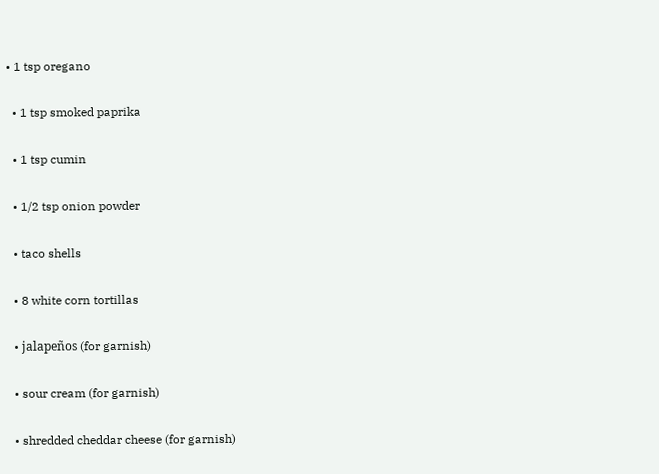• 1 tsp oregano

  • 1 tsp smoked paprika

  • 1 tsp cumin

  • 1/2 tsp onion powder

  • taco shells

  • 8 white corn tortillas

  • jalapeños (for garnish)

  • sour cream (for garnish)

  • shredded cheddar cheese (for garnish)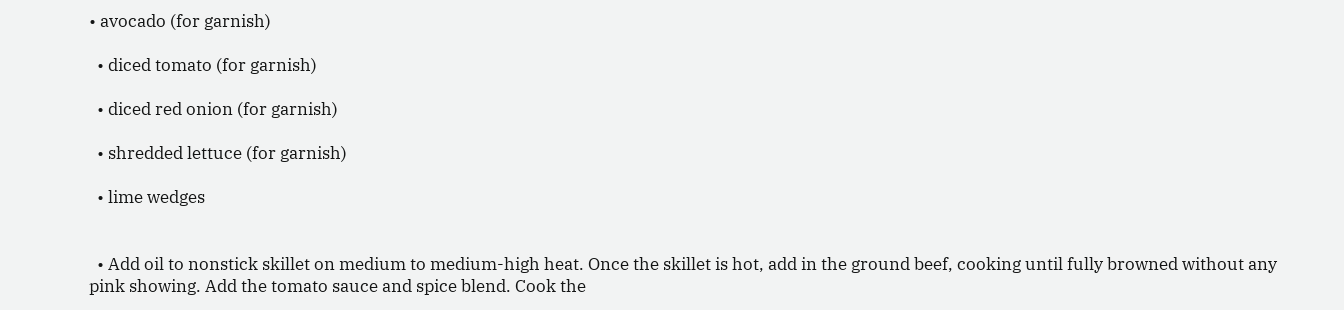• avocado (for garnish)

  • diced tomato (for garnish)

  • diced red onion (for garnish)

  • shredded lettuce (for garnish)

  • lime wedges


  • Add oil to nonstick skillet on medium to medium-high heat. Once the skillet is hot, add in the ground beef, cooking until fully browned without any pink showing. Add the tomato sauce and spice blend. Cook the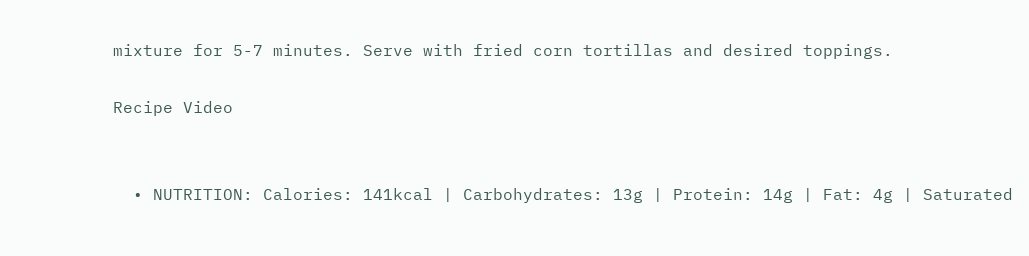mixture for 5-7 minutes. Serve with fried corn tortillas and desired toppings.

Recipe Video


  • NUTRITION: Calories: 141kcal | Carbohydrates: 13g | Protein: 14g | Fat: 4g | Saturated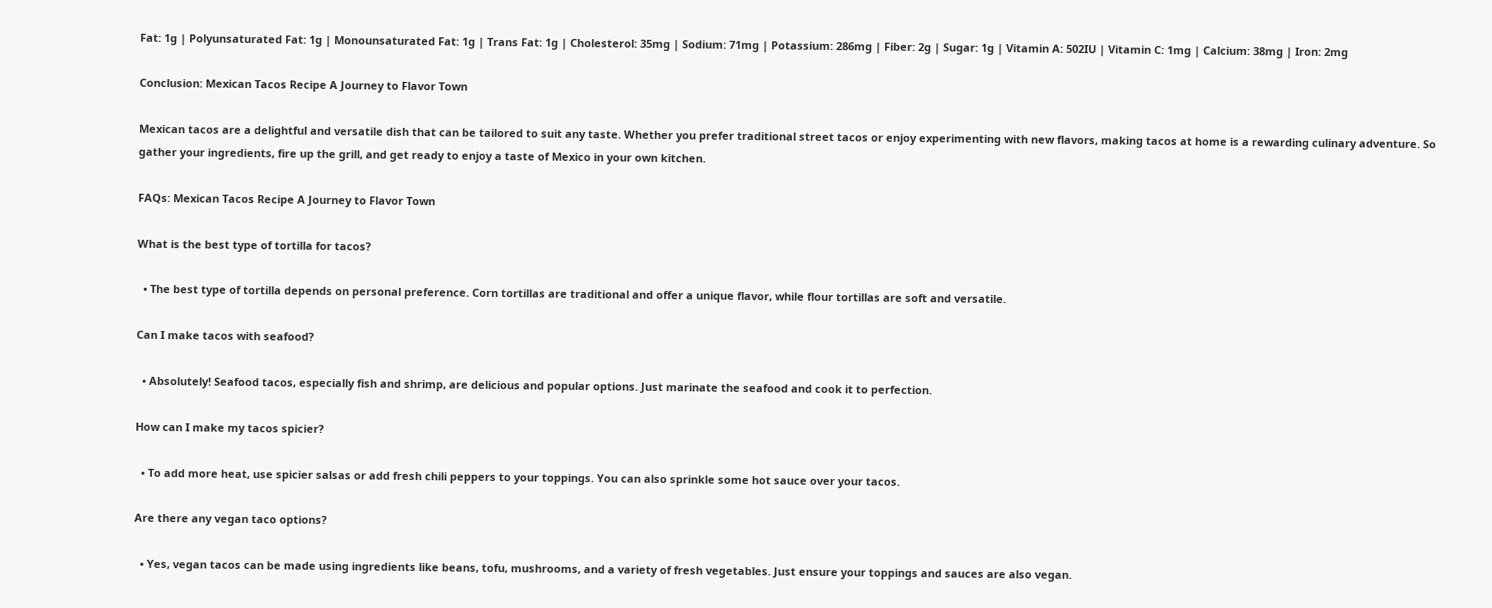Fat: 1g | Polyunsaturated Fat: 1g | Monounsaturated Fat: 1g | Trans Fat: 1g | Cholesterol: 35mg | Sodium: 71mg | Potassium: 286mg | Fiber: 2g | Sugar: 1g | Vitamin A: 502IU | Vitamin C: 1mg | Calcium: 38mg | Iron: 2mg

Conclusion: Mexican Tacos Recipe A Journey to Flavor Town

Mexican tacos are a delightful and versatile dish that can be tailored to suit any taste. Whether you prefer traditional street tacos or enjoy experimenting with new flavors, making tacos at home is a rewarding culinary adventure. So gather your ingredients, fire up the grill, and get ready to enjoy a taste of Mexico in your own kitchen.

FAQs: Mexican Tacos Recipe A Journey to Flavor Town

What is the best type of tortilla for tacos?

  • The best type of tortilla depends on personal preference. Corn tortillas are traditional and offer a unique flavor, while flour tortillas are soft and versatile.

Can I make tacos with seafood?

  • Absolutely! Seafood tacos, especially fish and shrimp, are delicious and popular options. Just marinate the seafood and cook it to perfection.

How can I make my tacos spicier?

  • To add more heat, use spicier salsas or add fresh chili peppers to your toppings. You can also sprinkle some hot sauce over your tacos.

Are there any vegan taco options?

  • Yes, vegan tacos can be made using ingredients like beans, tofu, mushrooms, and a variety of fresh vegetables. Just ensure your toppings and sauces are also vegan.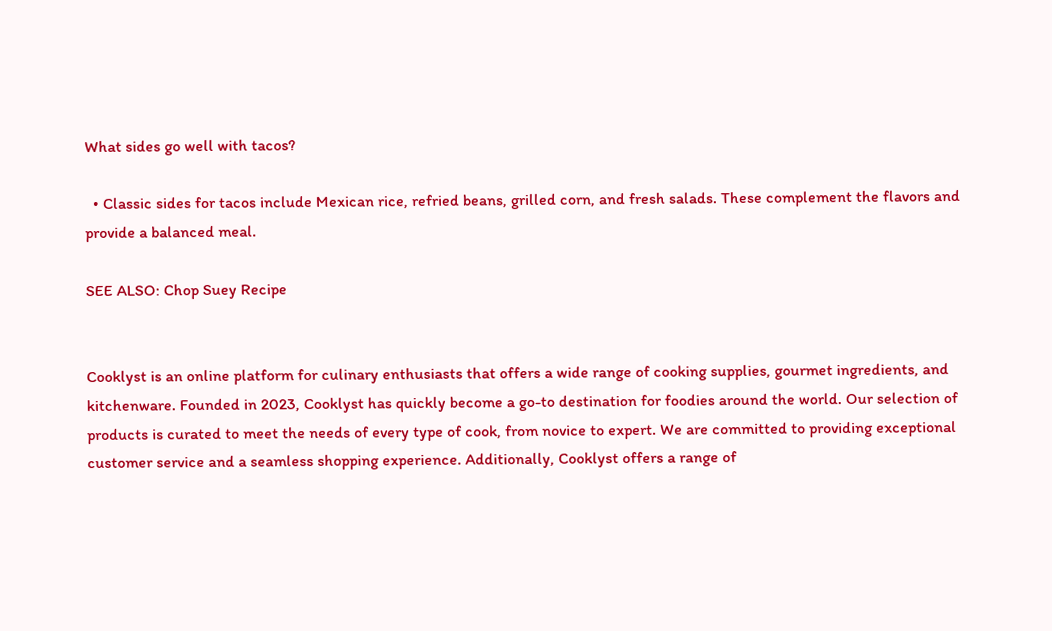What sides go well with tacos?

  • Classic sides for tacos include Mexican rice, refried beans, grilled corn, and fresh salads. These complement the flavors and provide a balanced meal.

SEE ALSO: Chop Suey Recipe


Cooklyst is an online platform for culinary enthusiasts that offers a wide range of cooking supplies, gourmet ingredients, and kitchenware. Founded in 2023, Cooklyst has quickly become a go-to destination for foodies around the world. Our selection of products is curated to meet the needs of every type of cook, from novice to expert. We are committed to providing exceptional customer service and a seamless shopping experience. Additionally, Cooklyst offers a range of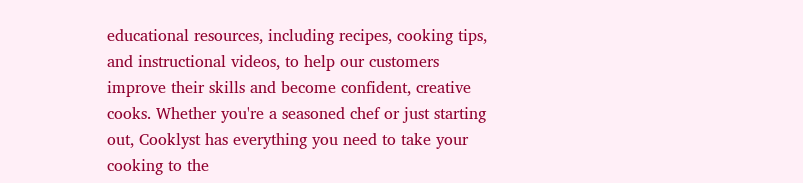educational resources, including recipes, cooking tips, and instructional videos, to help our customers improve their skills and become confident, creative cooks. Whether you're a seasoned chef or just starting out, Cooklyst has everything you need to take your cooking to the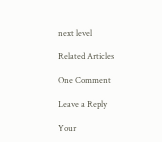next level

Related Articles

One Comment

Leave a Reply

Your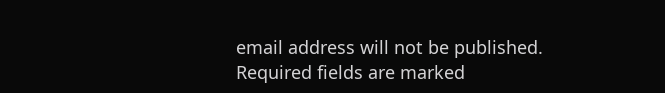email address will not be published. Required fields are marked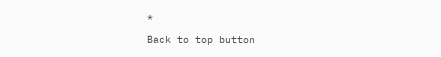*

Back to top button